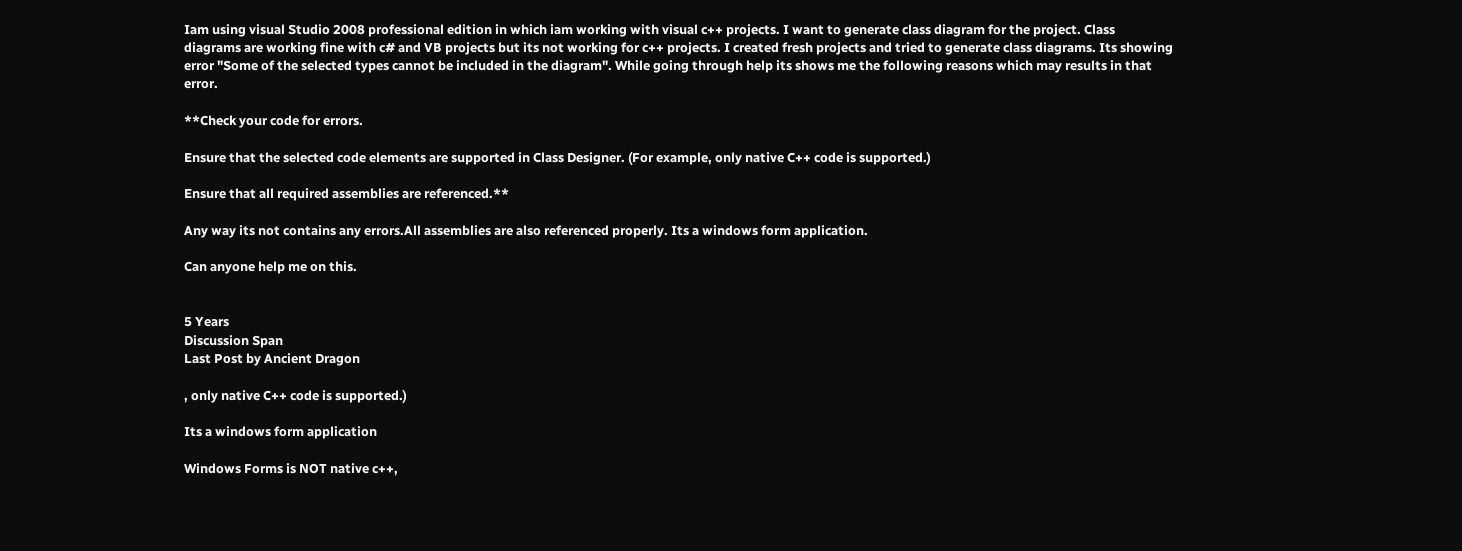Iam using visual Studio 2008 professional edition in which iam working with visual c++ projects. I want to generate class diagram for the project. Class diagrams are working fine with c# and VB projects but its not working for c++ projects. I created fresh projects and tried to generate class diagrams. Its showing error "Some of the selected types cannot be included in the diagram". While going through help its shows me the following reasons which may results in that error.

**Check your code for errors.

Ensure that the selected code elements are supported in Class Designer. (For example, only native C++ code is supported.)

Ensure that all required assemblies are referenced.**

Any way its not contains any errors.All assemblies are also referenced properly. Its a windows form application.

Can anyone help me on this.


5 Years
Discussion Span
Last Post by Ancient Dragon

, only native C++ code is supported.)

Its a windows form application

Windows Forms is NOT native c++,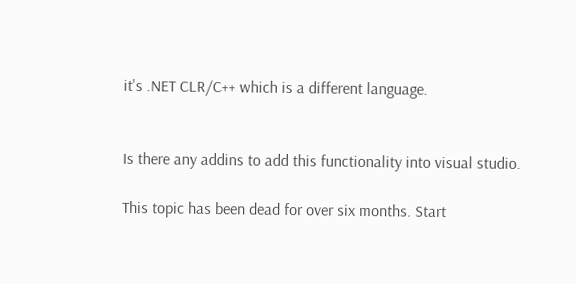it's .NET CLR/C++ which is a different language.


Is there any addins to add this functionality into visual studio.

This topic has been dead for over six months. Start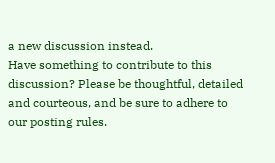a new discussion instead.
Have something to contribute to this discussion? Please be thoughtful, detailed and courteous, and be sure to adhere to our posting rules.